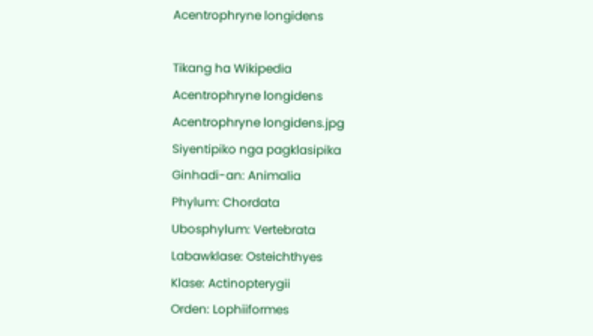Acentrophryne longidens

Tikang ha Wikipedia
Acentrophryne longidens
Acentrophryne longidens.jpg
Siyentipiko nga pagklasipika
Ginhadi-an: Animalia
Phylum: Chordata
Ubosphylum: Vertebrata
Labawklase: Osteichthyes
Klase: Actinopterygii
Orden: Lophiiformes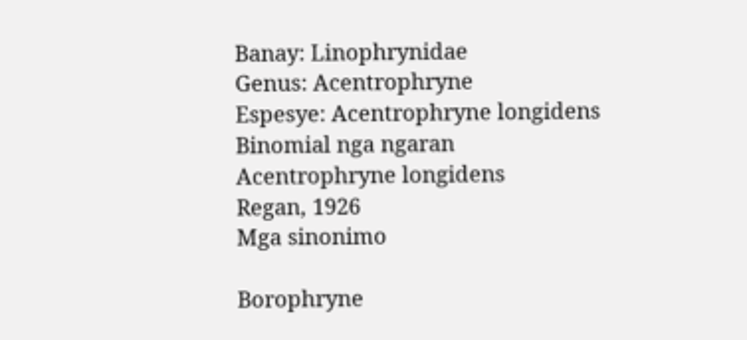Banay: Linophrynidae
Genus: Acentrophryne
Espesye: Acentrophryne longidens
Binomial nga ngaran
Acentrophryne longidens
Regan, 1926
Mga sinonimo

Borophryne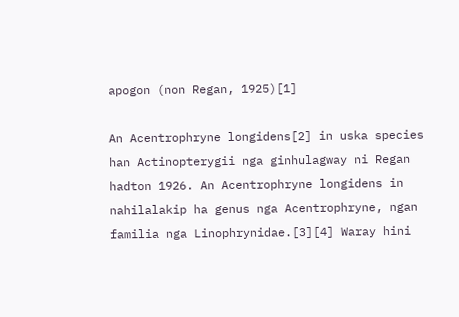apogon (non Regan, 1925)[1]

An Acentrophryne longidens[2] in uska species han Actinopterygii nga ginhulagway ni Regan hadton 1926. An Acentrophryne longidens in nahilalakip ha genus nga Acentrophryne, ngan familia nga Linophrynidae.[3][4] Waray hini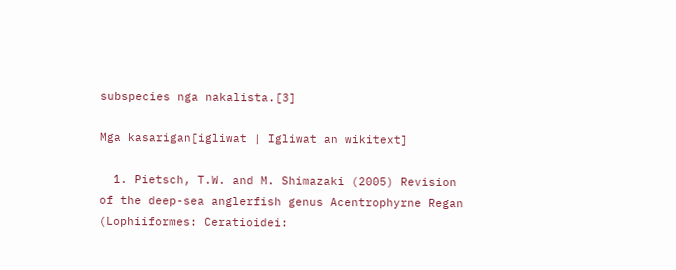subspecies nga nakalista.[3]

Mga kasarigan[igliwat | Igliwat an wikitext]

  1. Pietsch, T.W. and M. Shimazaki (2005) Revision of the deep-sea anglerfish genus Acentrophyrne Regan (Lophiiformes: Ceratioidei: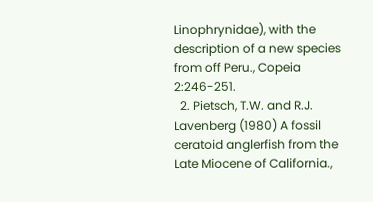Linophrynidae), with the description of a new species from off Peru., Copeia 2:246-251.
  2. Pietsch, T.W. and R.J. Lavenberg (1980) A fossil ceratoid anglerfish from the Late Miocene of California.,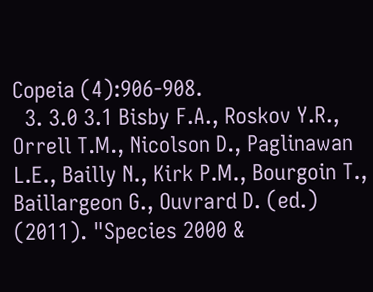Copeia (4):906-908.
  3. 3.0 3.1 Bisby F.A., Roskov Y.R., Orrell T.M., Nicolson D., Paglinawan L.E., Bailly N., Kirk P.M., Bourgoin T., Baillargeon G., Ouvrard D. (ed.) (2011). "Species 2000 &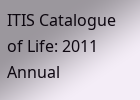ITIS Catalogue of Life: 2011 Annual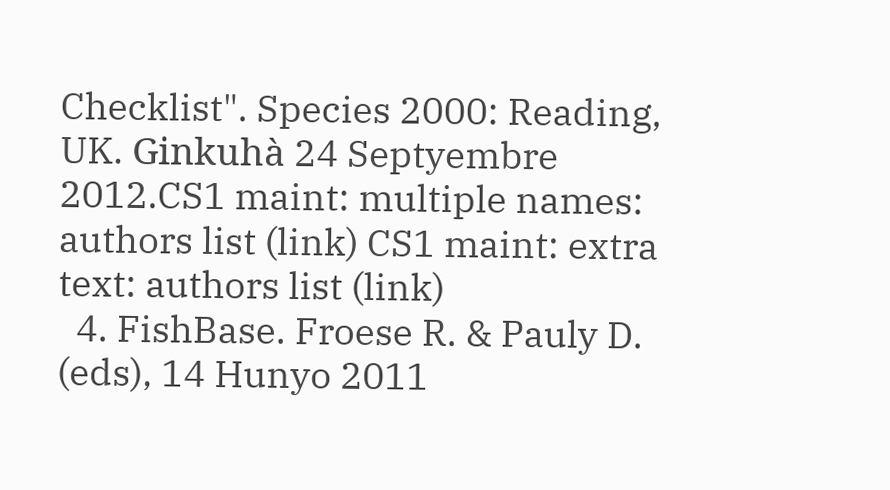Checklist". Species 2000: Reading, UK. Ginkuhà 24 Septyembre 2012.CS1 maint: multiple names: authors list (link) CS1 maint: extra text: authors list (link)
  4. FishBase. Froese R. & Pauly D. (eds), 14 Hunyo 2011